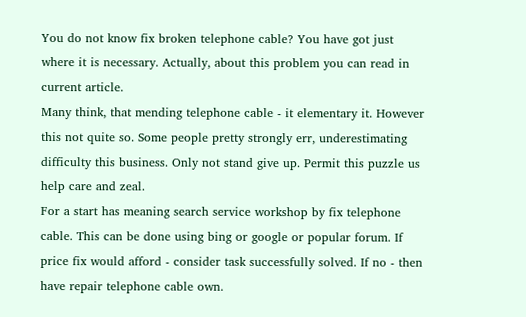You do not know fix broken telephone cable? You have got just where it is necessary. Actually, about this problem you can read in current article.
Many think, that mending telephone cable - it elementary it. However this not quite so. Some people pretty strongly err, underestimating difficulty this business. Only not stand give up. Permit this puzzle us help care and zeal.
For a start has meaning search service workshop by fix telephone cable. This can be done using bing or google or popular forum. If price fix would afford - consider task successfully solved. If no - then have repair telephone cable own.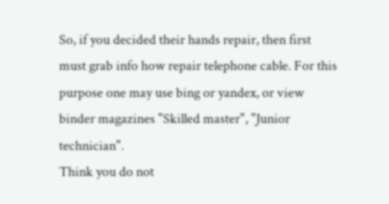So, if you decided their hands repair, then first must grab info how repair telephone cable. For this purpose one may use bing or yandex, or view binder magazines "Skilled master", "Junior technician".
Think you do not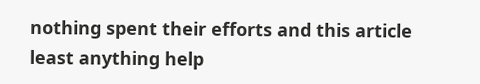nothing spent their efforts and this article least anything help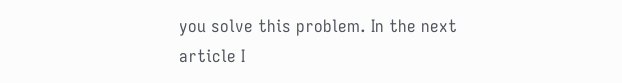you solve this problem. In the next article I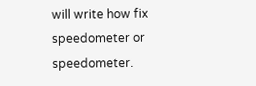will write how fix speedometer or speedometer.